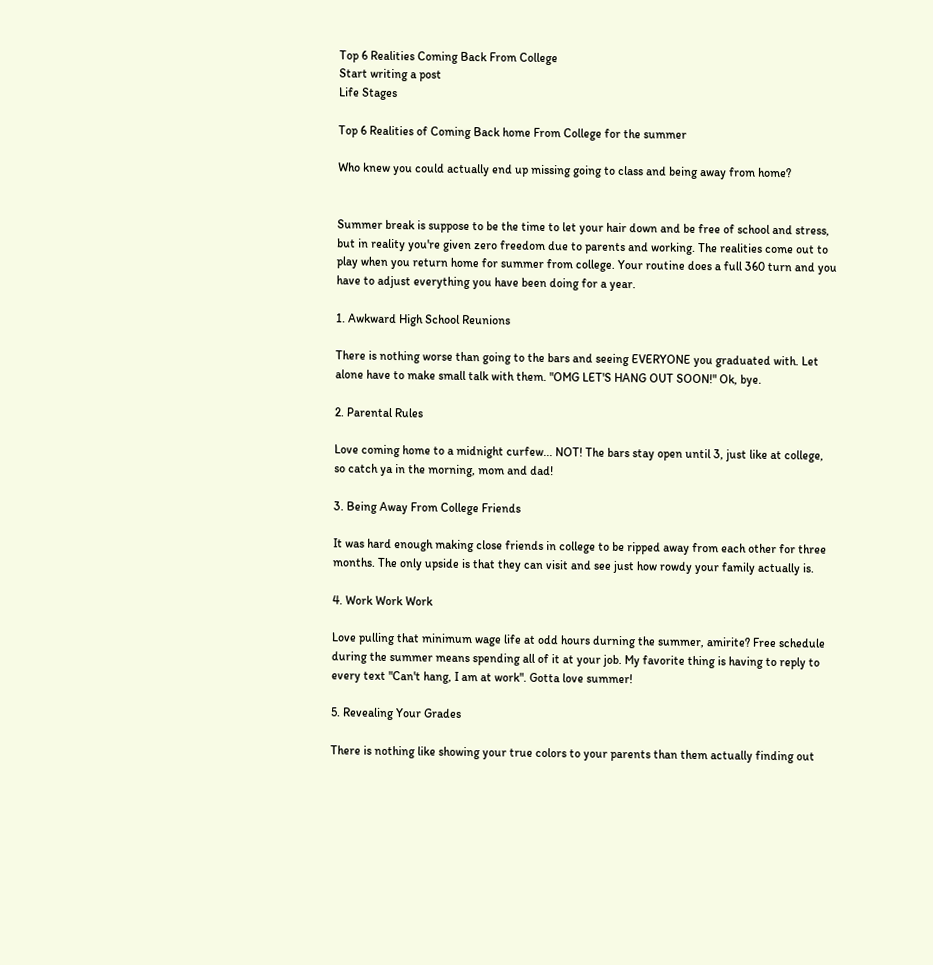Top 6 Realities Coming Back From College
Start writing a post
Life Stages

Top 6 Realities of Coming Back home From College for the summer

Who knew you could actually end up missing going to class and being away from home?


Summer break is suppose to be the time to let your hair down and be free of school and stress, but in reality you're given zero freedom due to parents and working. The realities come out to play when you return home for summer from college. Your routine does a full 360 turn and you have to adjust everything you have been doing for a year.

1. Awkward High School Reunions

There is nothing worse than going to the bars and seeing EVERYONE you graduated with. Let alone have to make small talk with them. "OMG LET'S HANG OUT SOON!" Ok, bye.

2. Parental Rules

Love coming home to a midnight curfew... NOT! The bars stay open until 3, just like at college, so catch ya in the morning, mom and dad!

3. Being Away From College Friends

It was hard enough making close friends in college to be ripped away from each other for three months. The only upside is that they can visit and see just how rowdy your family actually is.

4. Work Work Work

Love pulling that minimum wage life at odd hours durning the summer, amirite? Free schedule during the summer means spending all of it at your job. My favorite thing is having to reply to every text "Can't hang, I am at work". Gotta love summer!

5. Revealing Your Grades

There is nothing like showing your true colors to your parents than them actually finding out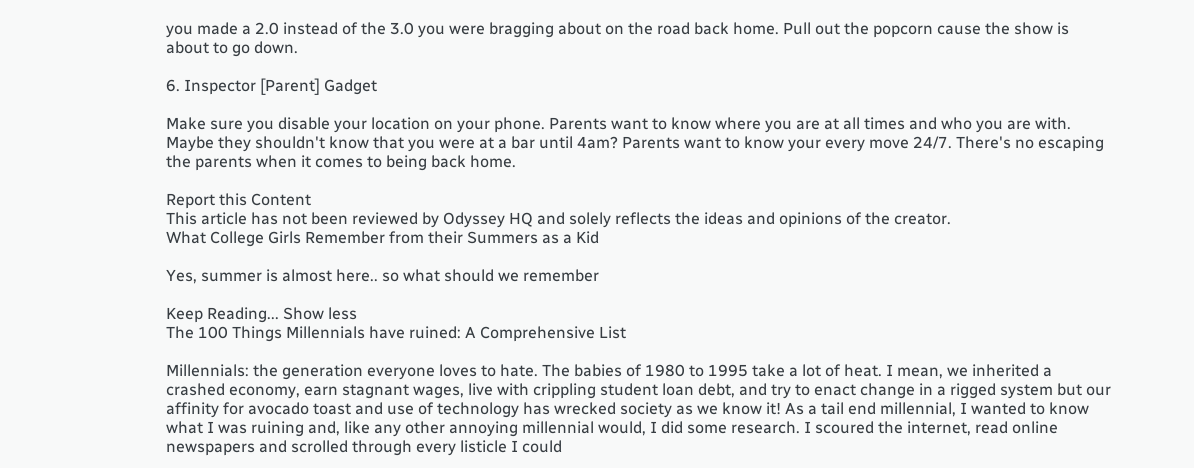you made a 2.0 instead of the 3.0 you were bragging about on the road back home. Pull out the popcorn cause the show is about to go down.

6. Inspector [Parent] Gadget

Make sure you disable your location on your phone. Parents want to know where you are at all times and who you are with. Maybe they shouldn't know that you were at a bar until 4am? Parents want to know your every move 24/7. There's no escaping the parents when it comes to being back home.

Report this Content
This article has not been reviewed by Odyssey HQ and solely reflects the ideas and opinions of the creator.
What College Girls Remember from their Summers as a Kid

Yes, summer is almost here.. so what should we remember

Keep Reading... Show less
The 100 Things Millennials have ruined: A Comprehensive List

Millennials: the generation everyone loves to hate. The babies of 1980 to 1995 take a lot of heat. I mean, we inherited a crashed economy, earn stagnant wages, live with crippling student loan debt, and try to enact change in a rigged system but our affinity for avocado toast and use of technology has wrecked society as we know it! As a tail end millennial, I wanted to know what I was ruining and, like any other annoying millennial would, I did some research. I scoured the internet, read online newspapers and scrolled through every listicle I could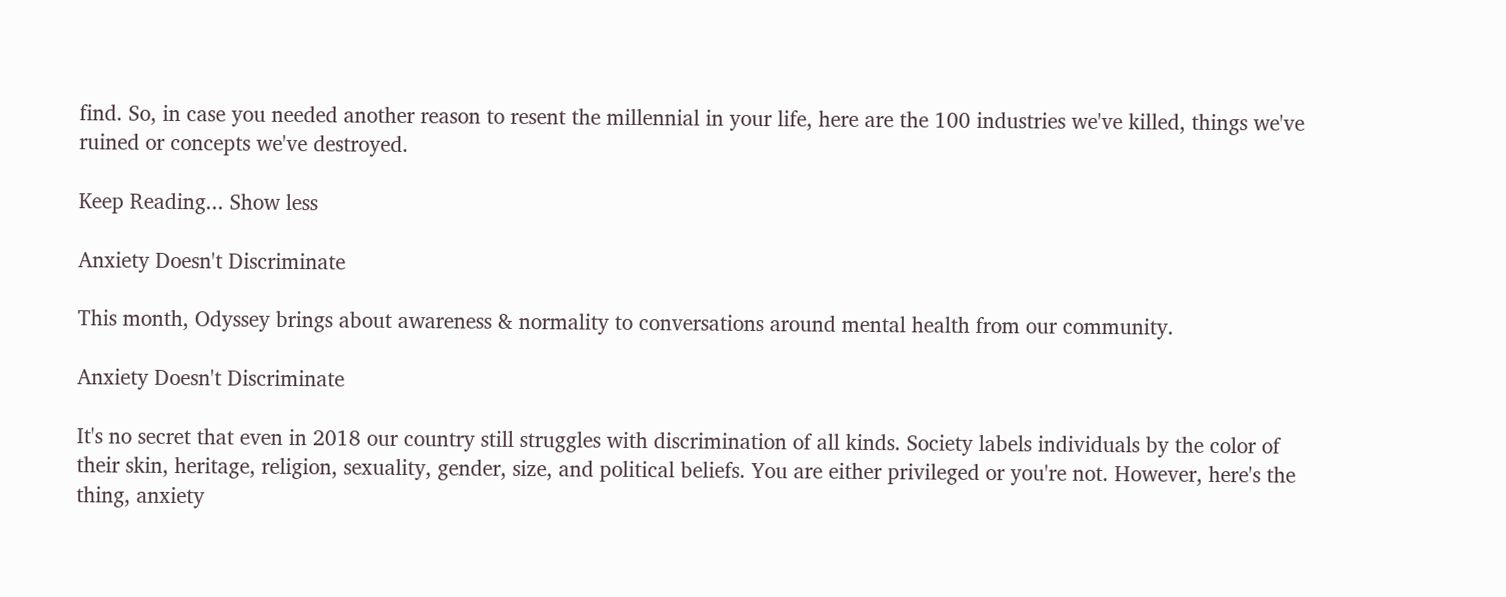find. So, in case you needed another reason to resent the millennial in your life, here are the 100 industries we've killed, things we've ruined or concepts we've destroyed.

Keep Reading... Show less

Anxiety Doesn't Discriminate

This month, Odyssey brings about awareness & normality to conversations around mental health from our community.

Anxiety Doesn't Discriminate

It's no secret that even in 2018 our country still struggles with discrimination of all kinds. Society labels individuals by the color of their skin, heritage, religion, sexuality, gender, size, and political beliefs. You are either privileged or you're not. However, here's the thing, anxiety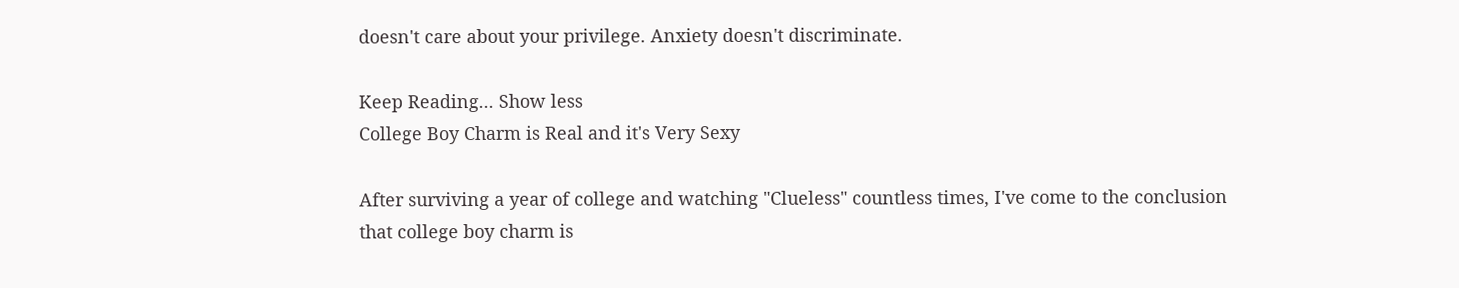doesn't care about your privilege. Anxiety doesn't discriminate.

Keep Reading... Show less
College Boy Charm is Real and it's Very Sexy

After surviving a year of college and watching "Clueless" countless times, I've come to the conclusion that college boy charm is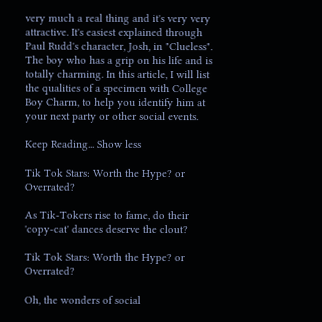very much a real thing and it's very very attractive. It's easiest explained through Paul Rudd's character, Josh, in "Clueless". The boy who has a grip on his life and is totally charming. In this article, I will list the qualities of a specimen with College Boy Charm, to help you identify him at your next party or other social events.

Keep Reading... Show less

Tik Tok Stars: Worth the Hype? or Overrated?

As Tik-Tokers rise to fame, do their 'copy-cat' dances deserve the clout?

Tik Tok Stars: Worth the Hype? or Overrated?

Oh, the wonders of social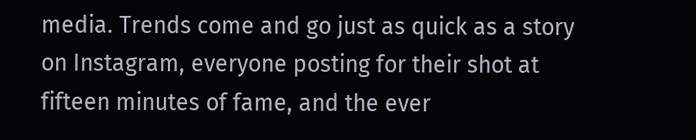media. Trends come and go just as quick as a story on Instagram, everyone posting for their shot at fifteen minutes of fame, and the ever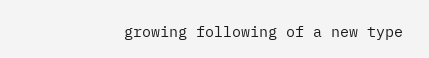growing following of a new type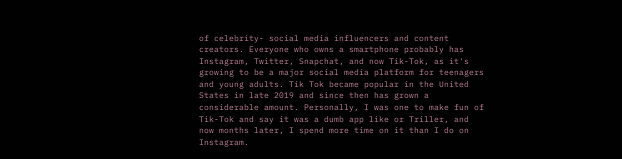of celebrity- social media influencers and content creators. Everyone who owns a smartphone probably has Instagram, Twitter, Snapchat, and now Tik-Tok, as it's growing to be a major social media platform for teenagers and young adults. Tik Tok became popular in the United States in late 2019 and since then has grown a considerable amount. Personally, I was one to make fun of Tik-Tok and say it was a dumb app like or Triller, and now months later, I spend more time on it than I do on Instagram.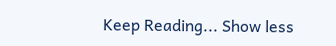Keep Reading... Show less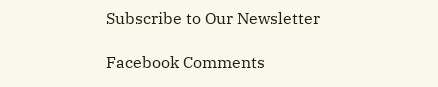Subscribe to Our Newsletter

Facebook Comments